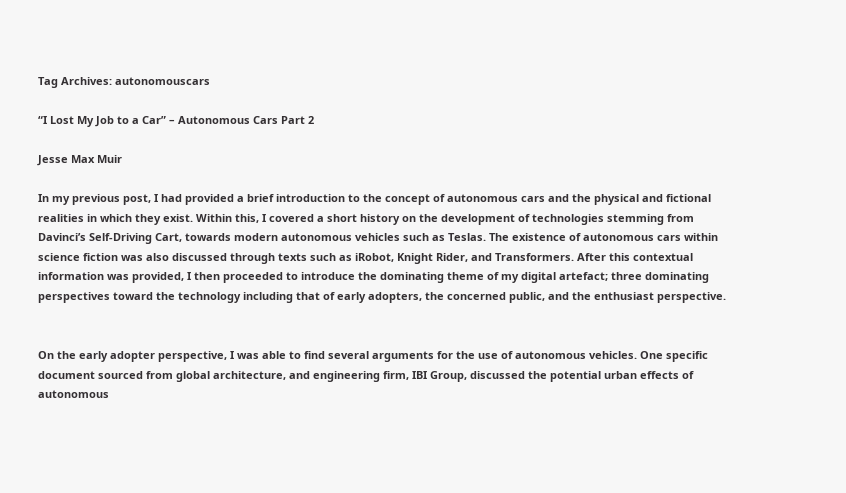Tag Archives: autonomouscars

“I Lost My Job to a Car” – Autonomous Cars Part 2

Jesse Max Muir

In my previous post, I had provided a brief introduction to the concept of autonomous cars and the physical and fictional realities in which they exist. Within this, I covered a short history on the development of technologies stemming from Davinci’s Self-Driving Cart, towards modern autonomous vehicles such as Teslas. The existence of autonomous cars within science fiction was also discussed through texts such as iRobot, Knight Rider, and Transformers. After this contextual information was provided, I then proceeded to introduce the dominating theme of my digital artefact; three dominating perspectives toward the technology including that of early adopters, the concerned public, and the enthusiast perspective.


On the early adopter perspective, I was able to find several arguments for the use of autonomous vehicles. One specific document sourced from global architecture, and engineering firm, IBI Group, discussed the potential urban effects of autonomous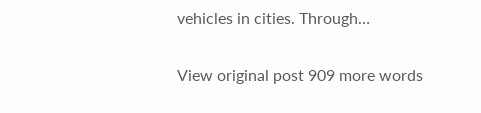vehicles in cities. Through…

View original post 909 more words